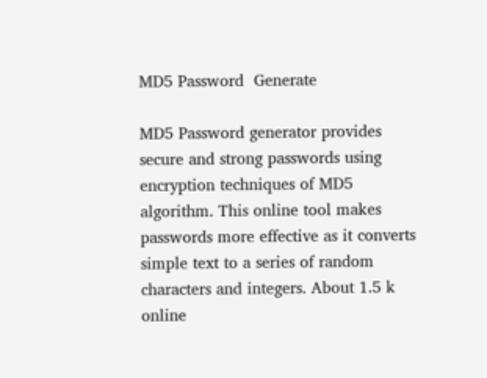MD5 Password  Generate

MD5 Password generator provides secure and strong passwords using encryption techniques of MD5 algorithm. This online tool makes passwords more effective as it converts simple text to a series of random characters and integers. About 1.5 k online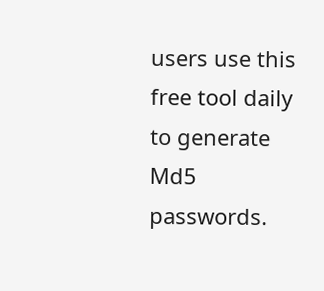users use this free tool daily to generate Md5 passwords.